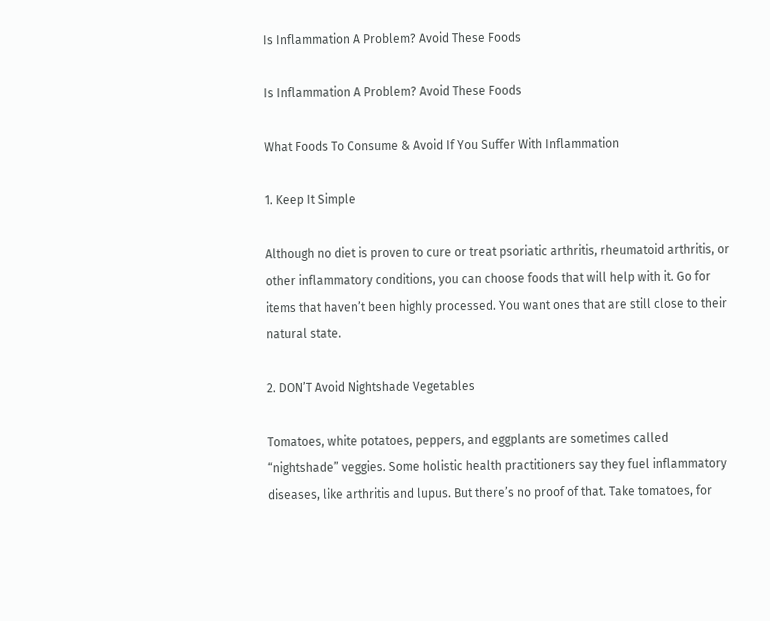Is Inflammation A Problem? Avoid These Foods

Is Inflammation A Problem? Avoid These Foods

What Foods To Consume & Avoid If You Suffer With Inflammation

1. Keep It Simple

Although no diet is proven to cure or treat psoriatic arthritis, rheumatoid arthritis, or other inflammatory conditions, you can choose foods that will help with it. Go for items that haven’t been highly processed. You want ones that are still close to their natural state.

2. DON’T Avoid Nightshade Vegetables

Tomatoes, white potatoes, peppers, and eggplants are sometimes called “nightshade” veggies. Some holistic health practitioners say they fuel inflammatory diseases, like arthritis and lupus. But there’s no proof of that. Take tomatoes, for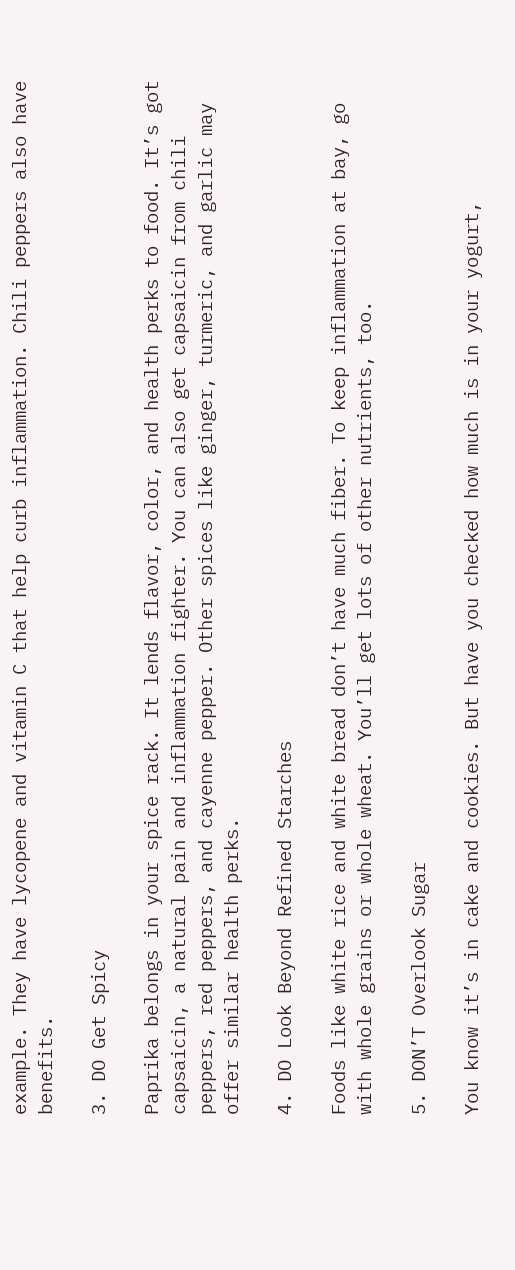example. They have lycopene and vitamin C that help curb inflammation. Chili peppers also have benefits.

3. DO Get Spicy

Paprika belongs in your spice rack. It lends flavor, color, and health perks to food. It’s got capsaicin, a natural pain and inflammation fighter. You can also get capsaicin from chili peppers, red peppers, and cayenne pepper. Other spices like ginger, turmeric, and garlic may offer similar health perks.

4. DO Look Beyond Refined Starches

Foods like white rice and white bread don’t have much fiber. To keep inflammation at bay, go with whole grains or whole wheat. You’ll get lots of other nutrients, too.

5. DON’T Overlook Sugar

You know it’s in cake and cookies. But have you checked how much is in your yogurt,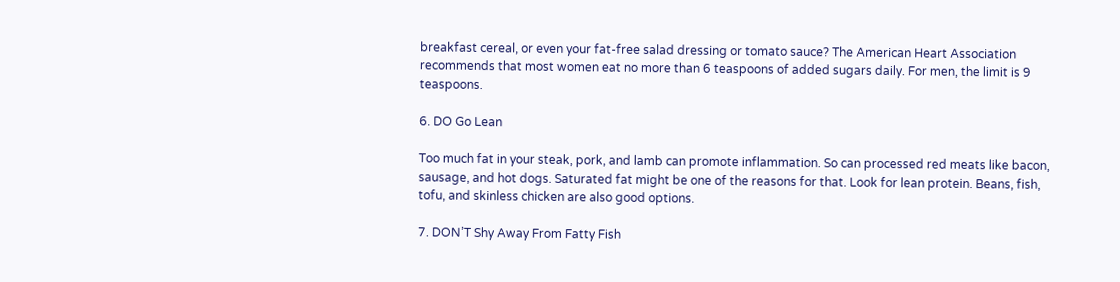breakfast cereal, or even your fat-free salad dressing or tomato sauce? The American Heart Association recommends that most women eat no more than 6 teaspoons of added sugars daily. For men, the limit is 9 teaspoons.

6. DO Go Lean

Too much fat in your steak, pork, and lamb can promote inflammation. So can processed red meats like bacon, sausage, and hot dogs. Saturated fat might be one of the reasons for that. Look for lean protein. Beans, fish, tofu, and skinless chicken are also good options.

7. DON’T Shy Away From Fatty Fish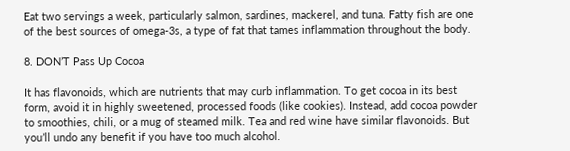Eat two servings a week, particularly salmon, sardines, mackerel, and tuna. Fatty fish are one of the best sources of omega-3s, a type of fat that tames inflammation throughout the body.

8. DON’T Pass Up Cocoa

It has flavonoids, which are nutrients that may curb inflammation. To get cocoa in its best form, avoid it in highly sweetened, processed foods (like cookies). Instead, add cocoa powder to smoothies, chili, or a mug of steamed milk. Tea and red wine have similar flavonoids. But you’ll undo any benefit if you have too much alcohol.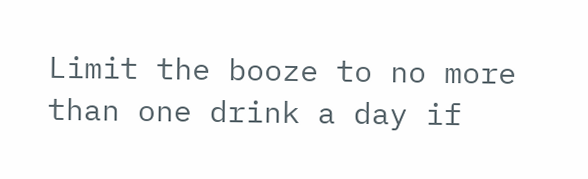Limit the booze to no more than one drink a day if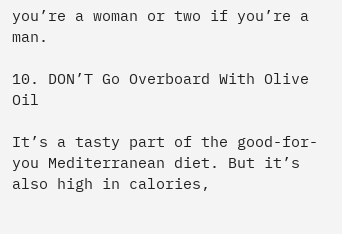you’re a woman or two if you’re a man.

10. DON’T Go Overboard With Olive Oil

It’s a tasty part of the good-for-you Mediterranean diet. But it’s also high in calories,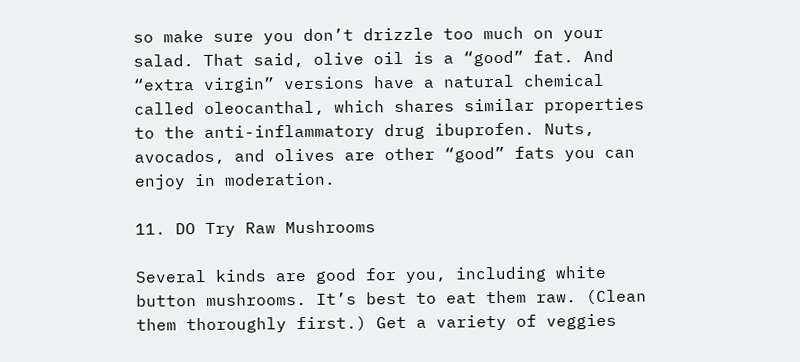so make sure you don’t drizzle too much on your salad. That said, olive oil is a “good” fat. And “extra virgin” versions have a natural chemical called oleocanthal, which shares similar properties to the anti-inflammatory drug ibuprofen. Nuts, avocados, and olives are other “good” fats you can enjoy in moderation.

11. DO Try Raw Mushrooms

Several kinds are good for you, including white button mushrooms. It’s best to eat them raw. (Clean them thoroughly first.) Get a variety of veggies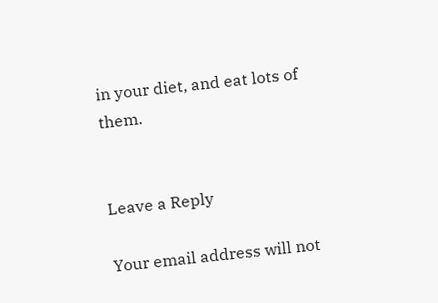in your diet, and eat lots of them.


Leave a Reply

Your email address will not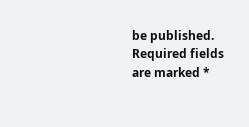be published. Required fields are marked *